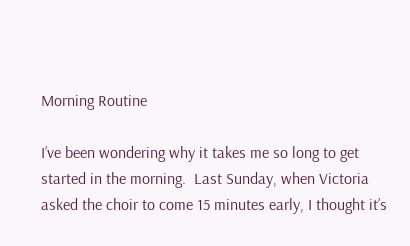Morning Routine

I’ve been wondering why it takes me so long to get started in the morning.  Last Sunday, when Victoria asked the choir to come 15 minutes early, I thought it’s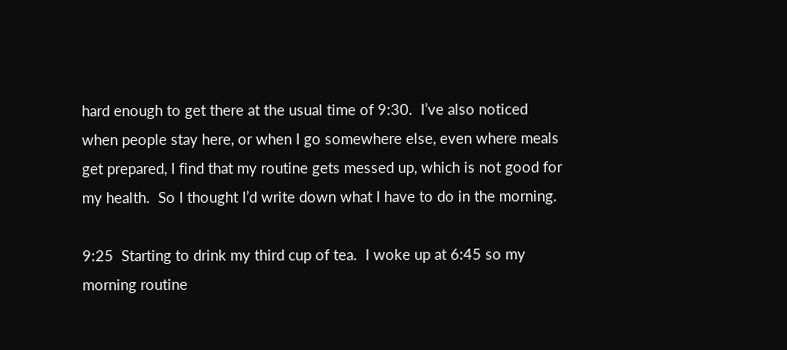hard enough to get there at the usual time of 9:30.  I’ve also noticed when people stay here, or when I go somewhere else, even where meals get prepared, I find that my routine gets messed up, which is not good for my health.  So I thought I’d write down what I have to do in the morning.

9:25  Starting to drink my third cup of tea.  I woke up at 6:45 so my morning routine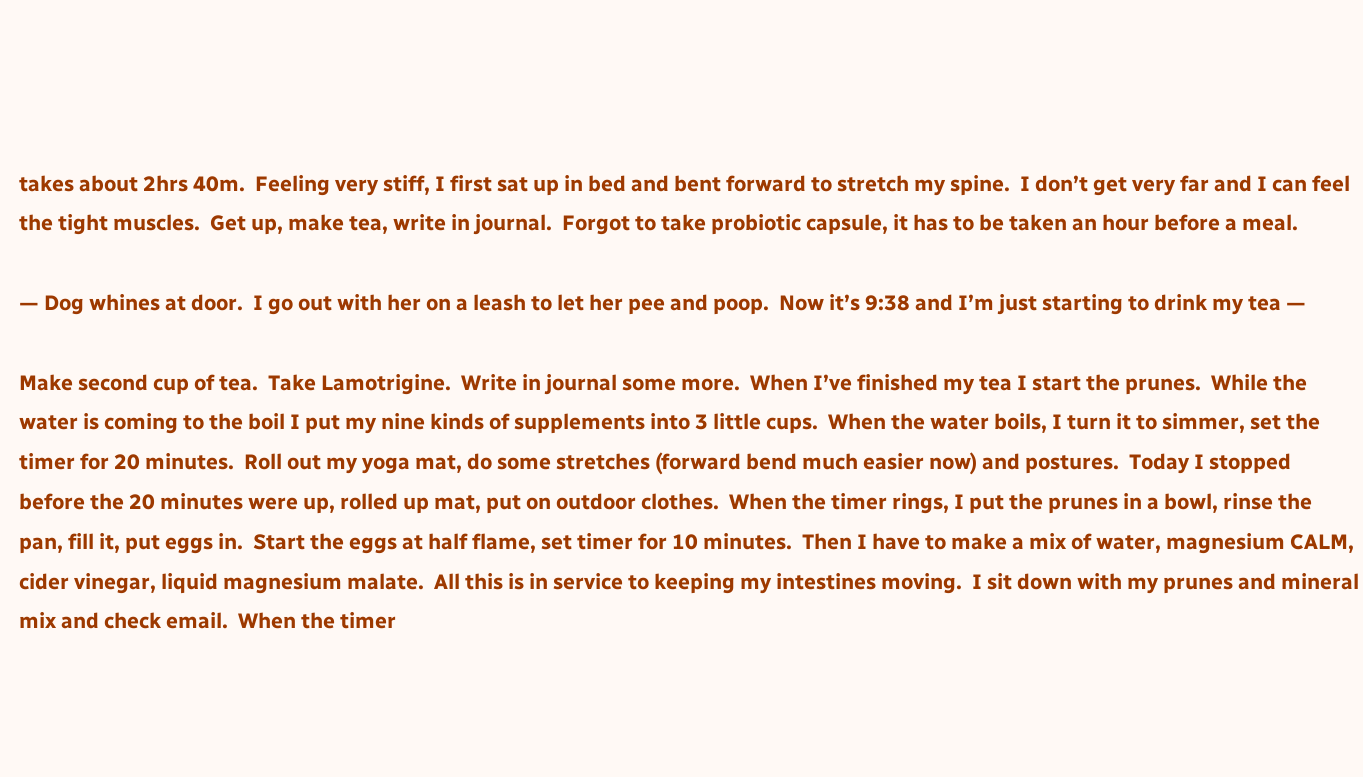takes about 2hrs 40m.  Feeling very stiff, I first sat up in bed and bent forward to stretch my spine.  I don’t get very far and I can feel the tight muscles.  Get up, make tea, write in journal.  Forgot to take probiotic capsule, it has to be taken an hour before a meal.

— Dog whines at door.  I go out with her on a leash to let her pee and poop.  Now it’s 9:38 and I’m just starting to drink my tea —

Make second cup of tea.  Take Lamotrigine.  Write in journal some more.  When I’ve finished my tea I start the prunes.  While the water is coming to the boil I put my nine kinds of supplements into 3 little cups.  When the water boils, I turn it to simmer, set the timer for 20 minutes.  Roll out my yoga mat, do some stretches (forward bend much easier now) and postures.  Today I stopped before the 20 minutes were up, rolled up mat, put on outdoor clothes.  When the timer rings, I put the prunes in a bowl, rinse the pan, fill it, put eggs in.  Start the eggs at half flame, set timer for 10 minutes.  Then I have to make a mix of water, magnesium CALM, cider vinegar, liquid magnesium malate.  All this is in service to keeping my intestines moving.  I sit down with my prunes and mineral mix and check email.  When the timer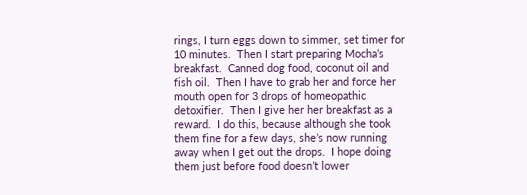rings, I turn eggs down to simmer, set timer for 10 minutes.  Then I start preparing Mocha’s breakfast.  Canned dog food, coconut oil and fish oil.  Then I have to grab her and force her mouth open for 3 drops of homeopathic detoxifier.  Then I give her her breakfast as a reward.  I do this, because although she took them fine for a few days, she’s now running away when I get out the drops.  I hope doing them just before food doesn’t lower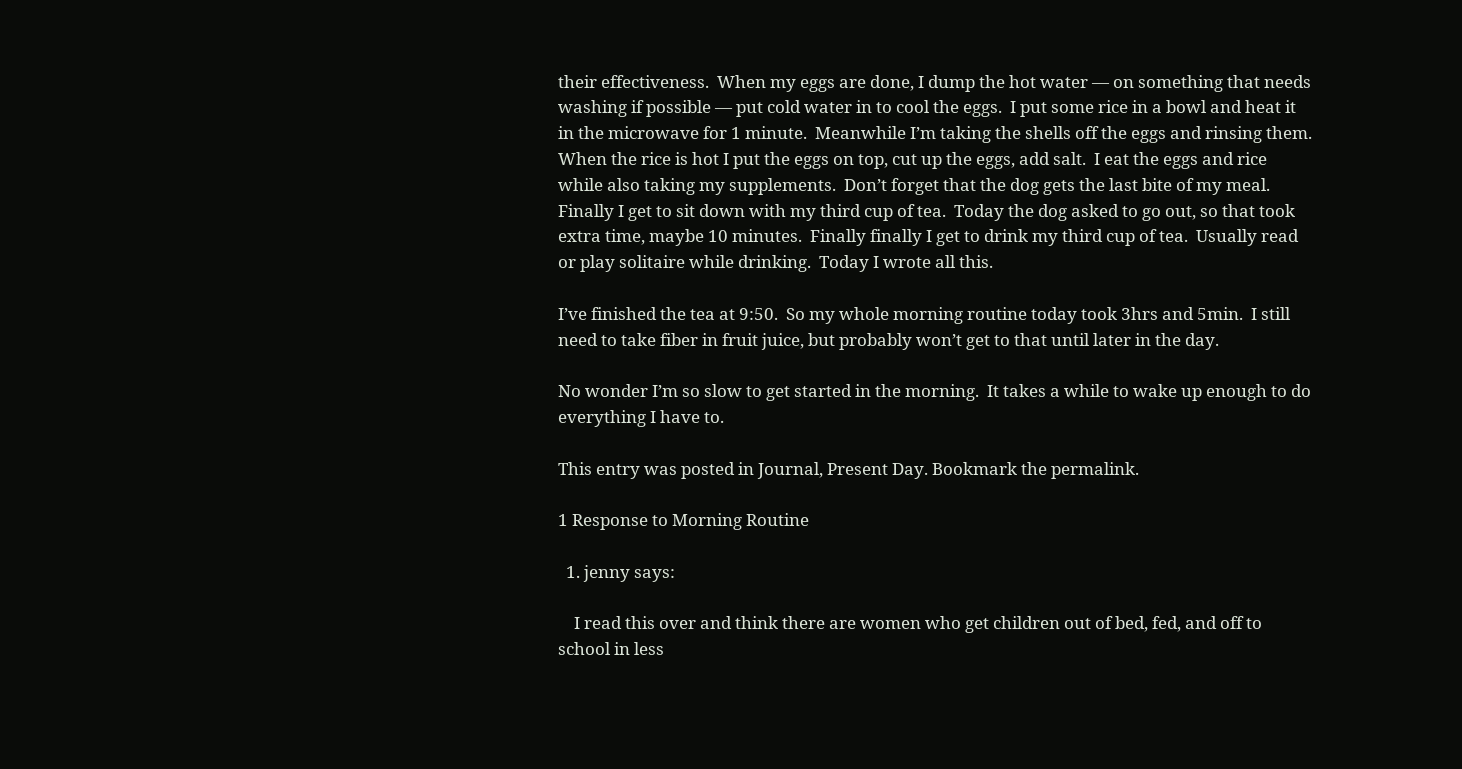their effectiveness.  When my eggs are done, I dump the hot water — on something that needs washing if possible — put cold water in to cool the eggs.  I put some rice in a bowl and heat it in the microwave for 1 minute.  Meanwhile I’m taking the shells off the eggs and rinsing them.  When the rice is hot I put the eggs on top, cut up the eggs, add salt.  I eat the eggs and rice while also taking my supplements.  Don’t forget that the dog gets the last bite of my meal.  Finally I get to sit down with my third cup of tea.  Today the dog asked to go out, so that took extra time, maybe 10 minutes.  Finally finally I get to drink my third cup of tea.  Usually read or play solitaire while drinking.  Today I wrote all this.

I’ve finished the tea at 9:50.  So my whole morning routine today took 3hrs and 5min.  I still need to take fiber in fruit juice, but probably won’t get to that until later in the day.

No wonder I’m so slow to get started in the morning.  It takes a while to wake up enough to do everything I have to.

This entry was posted in Journal, Present Day. Bookmark the permalink.

1 Response to Morning Routine

  1. jenny says:

    I read this over and think there are women who get children out of bed, fed, and off to school in less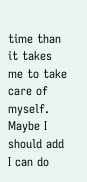time than it takes me to take care of myself. Maybe I should add I can do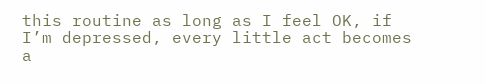this routine as long as I feel OK, if I’m depressed, every little act becomes a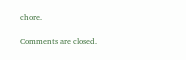chore.

Comments are closed.